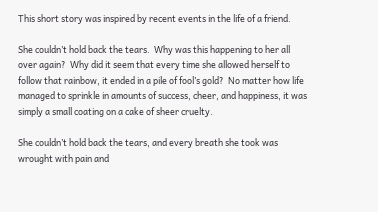This short story was inspired by recent events in the life of a friend.

She couldn’t hold back the tears.  Why was this happening to her all over again?  Why did it seem that every time she allowed herself to follow that rainbow, it ended in a pile of fool’s gold?  No matter how life managed to sprinkle in amounts of success, cheer, and happiness, it was simply a small coating on a cake of sheer cruelty.

She couldn’t hold back the tears, and every breath she took was wrought with pain and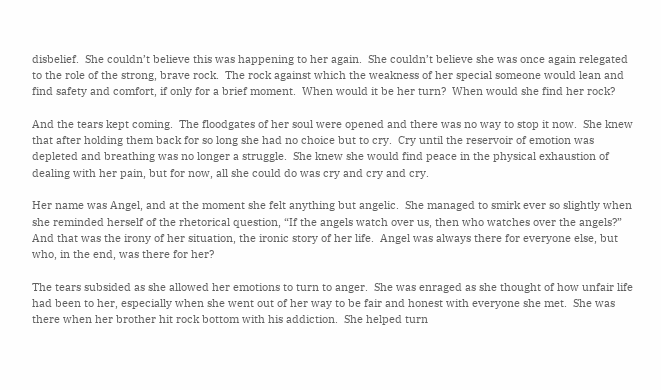disbelief.  She couldn’t believe this was happening to her again.  She couldn’t believe she was once again relegated to the role of the strong, brave rock.  The rock against which the weakness of her special someone would lean and find safety and comfort, if only for a brief moment.  When would it be her turn?  When would she find her rock?

And the tears kept coming.  The floodgates of her soul were opened and there was no way to stop it now.  She knew that after holding them back for so long she had no choice but to cry.  Cry until the reservoir of emotion was depleted and breathing was no longer a struggle.  She knew she would find peace in the physical exhaustion of dealing with her pain, but for now, all she could do was cry and cry and cry.

Her name was Angel, and at the moment she felt anything but angelic.  She managed to smirk ever so slightly when she reminded herself of the rhetorical question, “If the angels watch over us, then who watches over the angels?”  And that was the irony of her situation, the ironic story of her life.  Angel was always there for everyone else, but who, in the end, was there for her?

The tears subsided as she allowed her emotions to turn to anger.  She was enraged as she thought of how unfair life had been to her, especially when she went out of her way to be fair and honest with everyone she met.  She was there when her brother hit rock bottom with his addiction.  She helped turn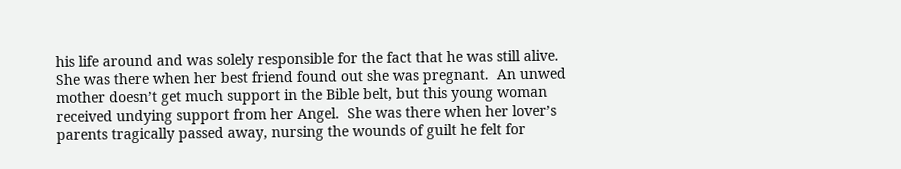his life around and was solely responsible for the fact that he was still alive.  She was there when her best friend found out she was pregnant.  An unwed mother doesn’t get much support in the Bible belt, but this young woman received undying support from her Angel.  She was there when her lover’s parents tragically passed away, nursing the wounds of guilt he felt for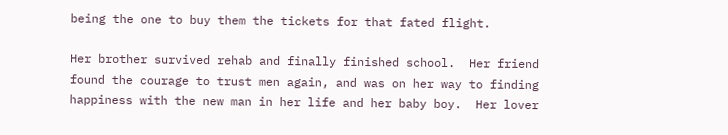being the one to buy them the tickets for that fated flight.

Her brother survived rehab and finally finished school.  Her friend found the courage to trust men again, and was on her way to finding happiness with the new man in her life and her baby boy.  Her lover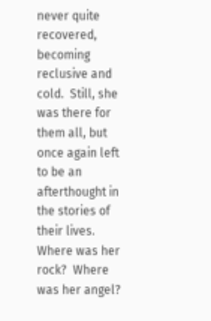never quite recovered, becoming reclusive and cold.  Still, she was there for them all, but once again left to be an afterthought in the stories of their lives.  Where was her rock?  Where was her angel?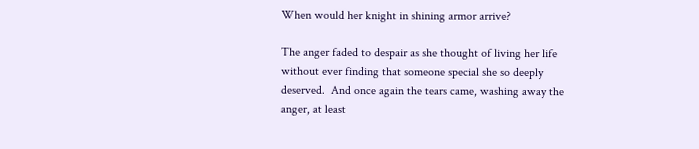When would her knight in shining armor arrive?

The anger faded to despair as she thought of living her life without ever finding that someone special she so deeply deserved.  And once again the tears came, washing away the anger, at least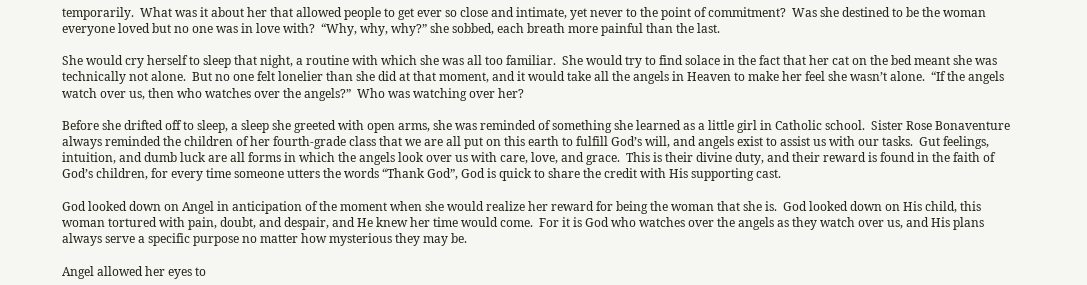temporarily.  What was it about her that allowed people to get ever so close and intimate, yet never to the point of commitment?  Was she destined to be the woman everyone loved but no one was in love with?  “Why, why, why?” she sobbed, each breath more painful than the last.

She would cry herself to sleep that night, a routine with which she was all too familiar.  She would try to find solace in the fact that her cat on the bed meant she was technically not alone.  But no one felt lonelier than she did at that moment, and it would take all the angels in Heaven to make her feel she wasn’t alone.  “If the angels watch over us, then who watches over the angels?”  Who was watching over her?

Before she drifted off to sleep, a sleep she greeted with open arms, she was reminded of something she learned as a little girl in Catholic school.  Sister Rose Bonaventure always reminded the children of her fourth-grade class that we are all put on this earth to fulfill God’s will, and angels exist to assist us with our tasks.  Gut feelings, intuition, and dumb luck are all forms in which the angels look over us with care, love, and grace.  This is their divine duty, and their reward is found in the faith of God’s children, for every time someone utters the words “Thank God”, God is quick to share the credit with His supporting cast.

God looked down on Angel in anticipation of the moment when she would realize her reward for being the woman that she is.  God looked down on His child, this woman tortured with pain, doubt, and despair, and He knew her time would come.  For it is God who watches over the angels as they watch over us, and His plans always serve a specific purpose no matter how mysterious they may be.

Angel allowed her eyes to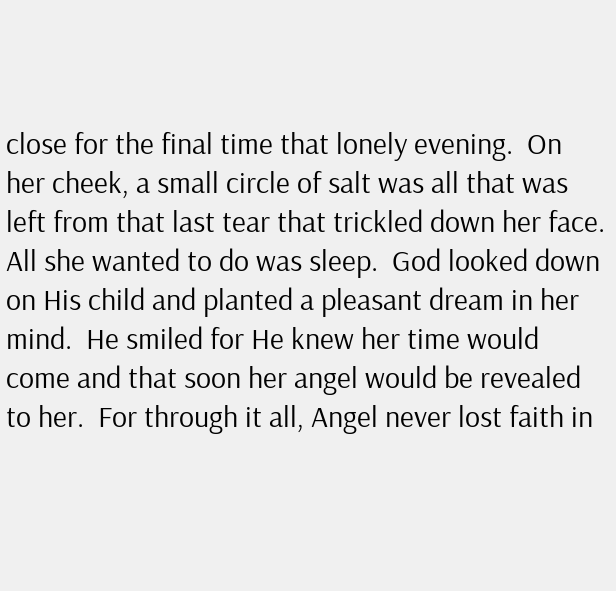close for the final time that lonely evening.  On her cheek, a small circle of salt was all that was left from that last tear that trickled down her face.  All she wanted to do was sleep.  God looked down on His child and planted a pleasant dream in her mind.  He smiled for He knew her time would come and that soon her angel would be revealed to her.  For through it all, Angel never lost faith in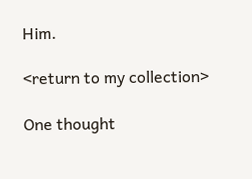Him.

<return to my collection>

One thought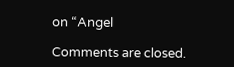on “Angel

Comments are closed.